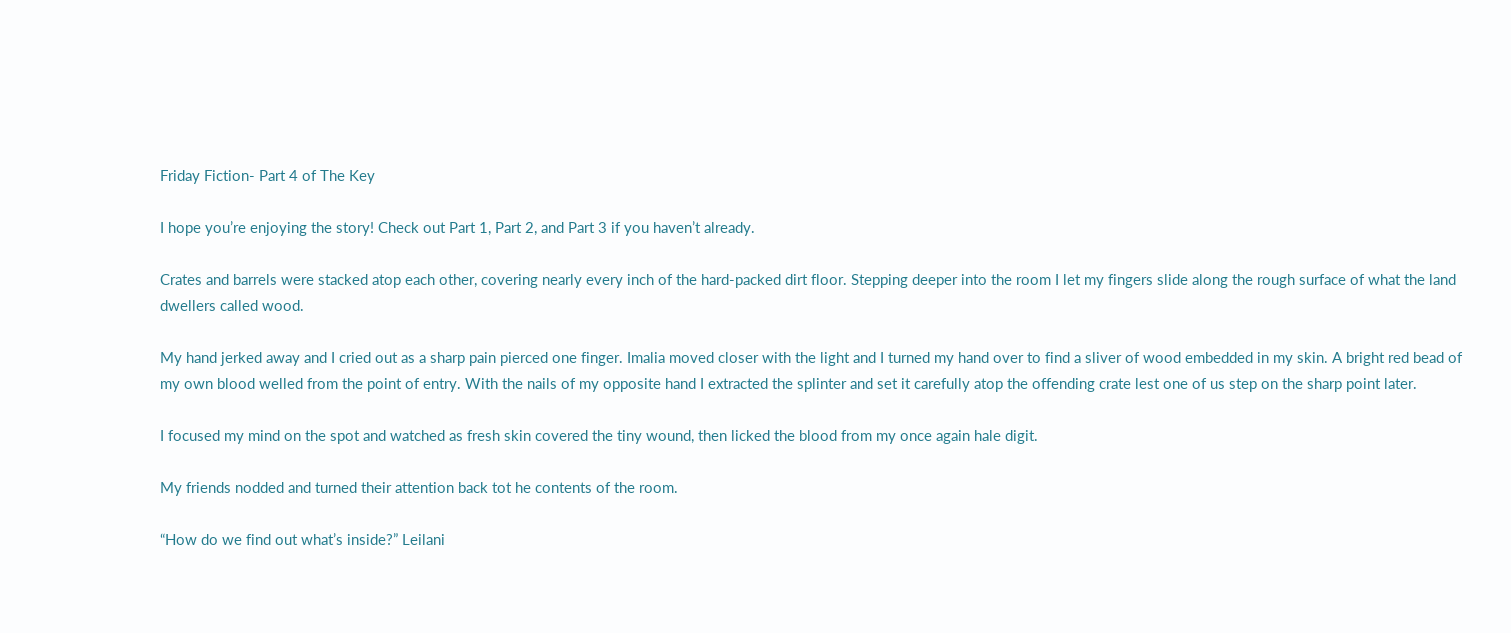Friday Fiction- Part 4 of The Key

I hope you’re enjoying the story! Check out Part 1, Part 2, and Part 3 if you haven’t already.

Crates and barrels were stacked atop each other, covering nearly every inch of the hard-packed dirt floor. Stepping deeper into the room I let my fingers slide along the rough surface of what the land dwellers called wood.

My hand jerked away and I cried out as a sharp pain pierced one finger. Imalia moved closer with the light and I turned my hand over to find a sliver of wood embedded in my skin. A bright red bead of my own blood welled from the point of entry. With the nails of my opposite hand I extracted the splinter and set it carefully atop the offending crate lest one of us step on the sharp point later.

I focused my mind on the spot and watched as fresh skin covered the tiny wound, then licked the blood from my once again hale digit.

My friends nodded and turned their attention back tot he contents of the room.

“How do we find out what’s inside?” Leilani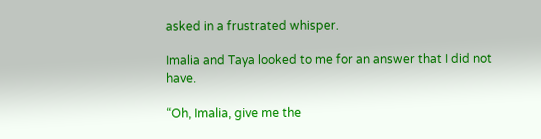asked in a frustrated whisper.

Imalia and Taya looked to me for an answer that I did not have.

“Oh, Imalia, give me the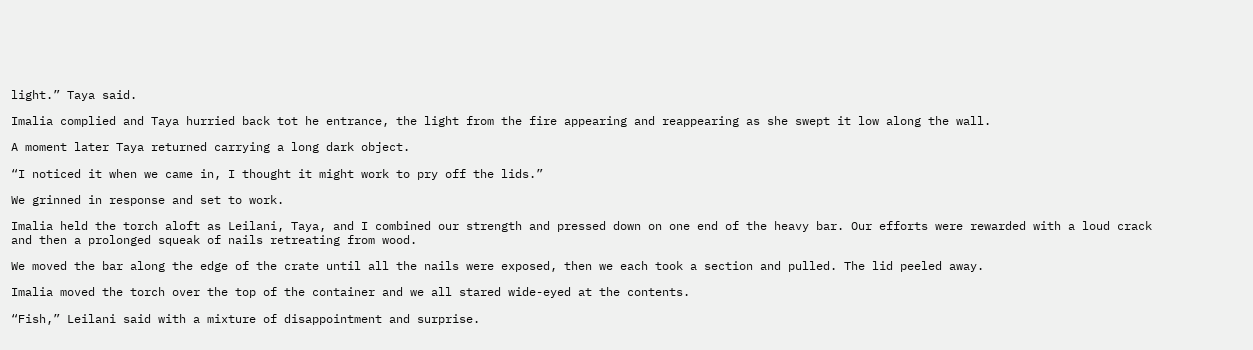light.” Taya said.

Imalia complied and Taya hurried back tot he entrance, the light from the fire appearing and reappearing as she swept it low along the wall.

A moment later Taya returned carrying a long dark object.

“I noticed it when we came in, I thought it might work to pry off the lids.”

We grinned in response and set to work.

Imalia held the torch aloft as Leilani, Taya, and I combined our strength and pressed down on one end of the heavy bar. Our efforts were rewarded with a loud crack and then a prolonged squeak of nails retreating from wood.

We moved the bar along the edge of the crate until all the nails were exposed, then we each took a section and pulled. The lid peeled away.

Imalia moved the torch over the top of the container and we all stared wide-eyed at the contents.

“Fish,” Leilani said with a mixture of disappointment and surprise.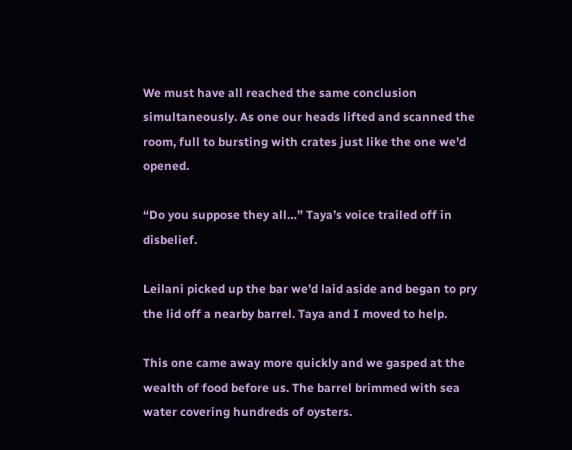We must have all reached the same conclusion simultaneously. As one our heads lifted and scanned the room, full to bursting with crates just like the one we’d opened.

“Do you suppose they all…” Taya’s voice trailed off in disbelief.

Leilani picked up the bar we’d laid aside and began to pry the lid off a nearby barrel. Taya and I moved to help.

This one came away more quickly and we gasped at the wealth of food before us. The barrel brimmed with sea water covering hundreds of oysters.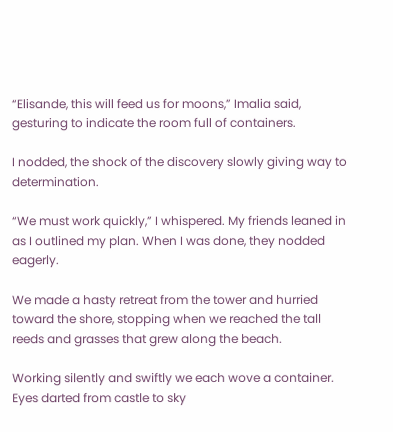“Elisande, this will feed us for moons,” Imalia said, gesturing to indicate the room full of containers.

I nodded, the shock of the discovery slowly giving way to determination.

“We must work quickly,” I whispered. My friends leaned in as I outlined my plan. When I was done, they nodded eagerly.

We made a hasty retreat from the tower and hurried toward the shore, stopping when we reached the tall reeds and grasses that grew along the beach.

Working silently and swiftly we each wove a container. Eyes darted from castle to sky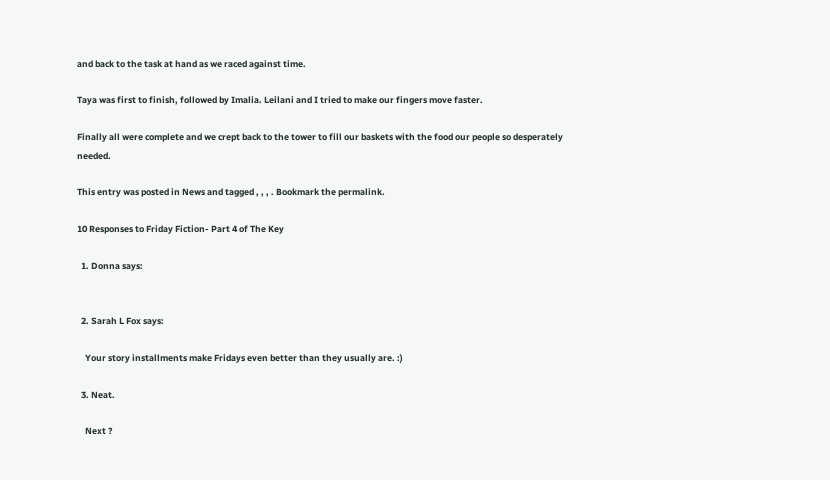and back to the task at hand as we raced against time.

Taya was first to finish, followed by Imalia. Leilani and I tried to make our fingers move faster.

Finally all were complete and we crept back to the tower to fill our baskets with the food our people so desperately needed.

This entry was posted in News and tagged , , , . Bookmark the permalink.

10 Responses to Friday Fiction- Part 4 of The Key

  1. Donna says:


  2. Sarah L Fox says:

    Your story installments make Fridays even better than they usually are. :)

  3. Neat.

    Next ?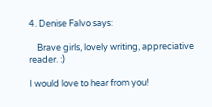4. Denise Falvo says:

    Brave girls, lovely writing, appreciative reader. :)

I would love to hear from you!